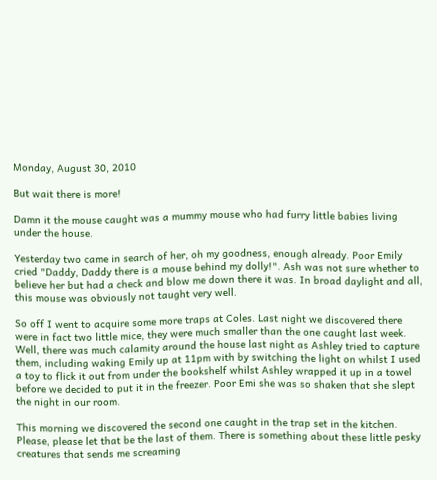Monday, August 30, 2010

But wait there is more!

Damn it the mouse caught was a mummy mouse who had furry little babies living under the house.

Yesterday two came in search of her, oh my goodness, enough already. Poor Emily cried "Daddy, Daddy there is a mouse behind my dolly!". Ash was not sure whether to believe her but had a check and blow me down there it was. In broad daylight and all, this mouse was obviously not taught very well.

So off I went to acquire some more traps at Coles. Last night we discovered there were in fact two little mice, they were much smaller than the one caught last week. Well, there was much calamity around the house last night as Ashley tried to capture them, including waking Emily up at 11pm with by switching the light on whilst I used a toy to flick it out from under the bookshelf whilst Ashley wrapped it up in a towel before we decided to put it in the freezer. Poor Emi she was so shaken that she slept the night in our room.

This morning we discovered the second one caught in the trap set in the kitchen. Please, please let that be the last of them. There is something about these little pesky creatures that sends me screaming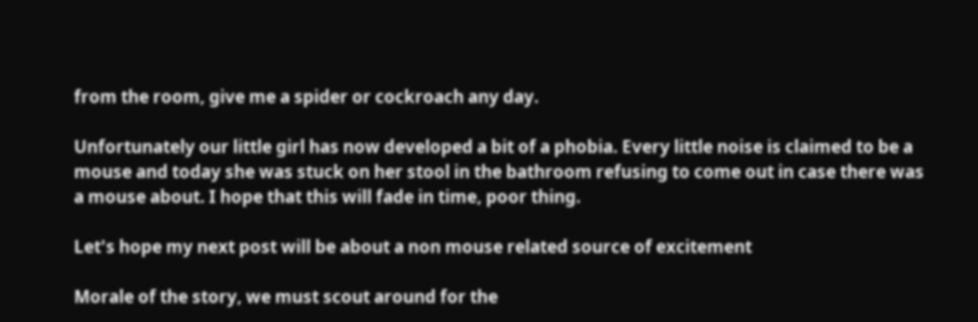from the room, give me a spider or cockroach any day.

Unfortunately our little girl has now developed a bit of a phobia. Every little noise is claimed to be a mouse and today she was stuck on her stool in the bathroom refusing to come out in case there was a mouse about. I hope that this will fade in time, poor thing.

Let's hope my next post will be about a non mouse related source of excitement

Morale of the story, we must scout around for the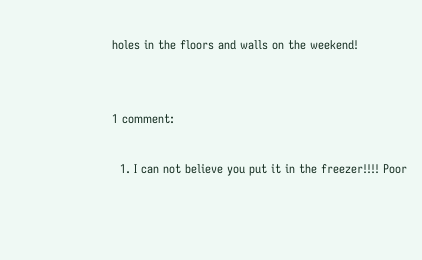holes in the floors and walls on the weekend!


1 comment:

  1. I can not believe you put it in the freezer!!!! Poor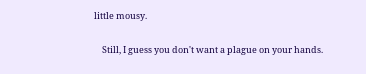little mousy.

    Still, I guess you don't want a plague on your hands.